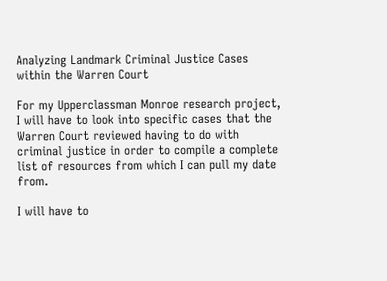Analyzing Landmark Criminal Justice Cases within the Warren Court

For my Upperclassman Monroe research project, I will have to look into specific cases that the Warren Court reviewed having to do with criminal justice in order to compile a complete list of resources from which I can pull my date from.

I will have to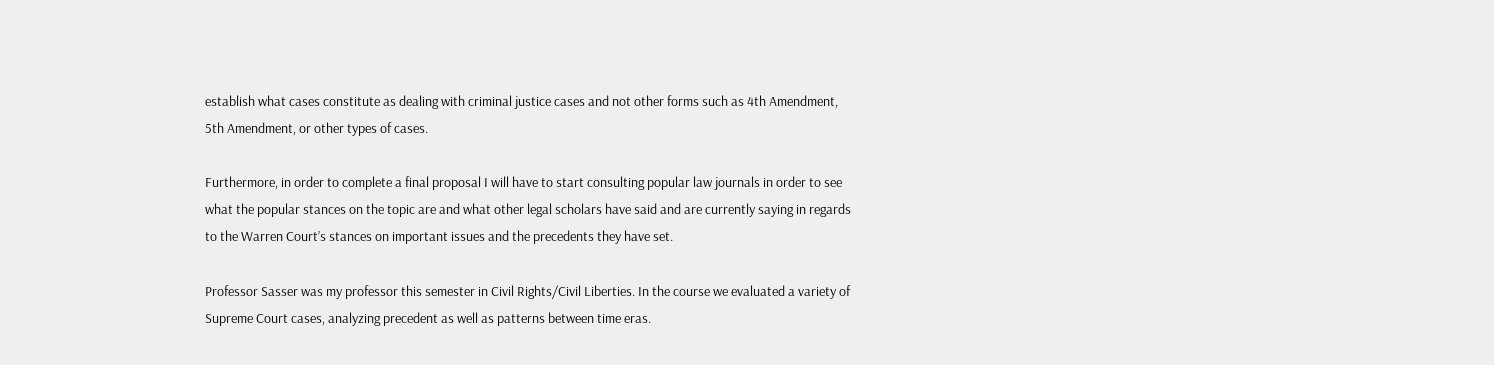establish what cases constitute as dealing with criminal justice cases and not other forms such as 4th Amendment, 5th Amendment, or other types of cases.

Furthermore, in order to complete a final proposal I will have to start consulting popular law journals in order to see what the popular stances on the topic are and what other legal scholars have said and are currently saying in regards to the Warren Court’s stances on important issues and the precedents they have set.

Professor Sasser was my professor this semester in Civil Rights/Civil Liberties. In the course we evaluated a variety of Supreme Court cases, analyzing precedent as well as patterns between time eras.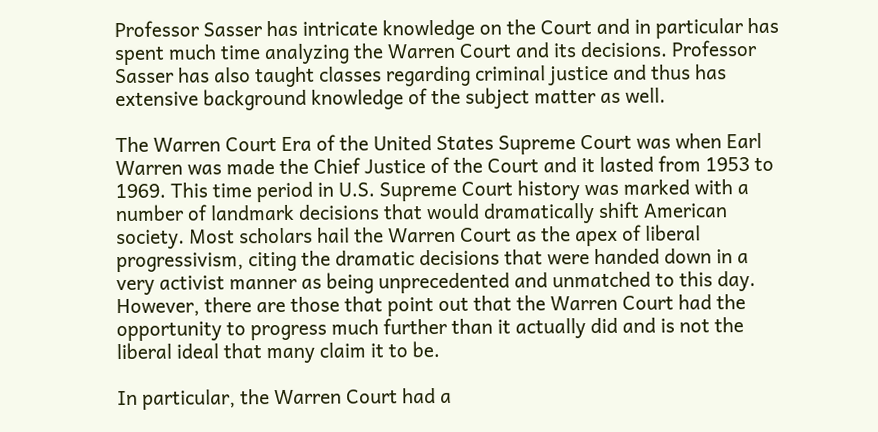Professor Sasser has intricate knowledge on the Court and in particular has spent much time analyzing the Warren Court and its decisions. Professor Sasser has also taught classes regarding criminal justice and thus has extensive background knowledge of the subject matter as well.

The Warren Court Era of the United States Supreme Court was when Earl Warren was made the Chief Justice of the Court and it lasted from 1953 to 1969. This time period in U.S. Supreme Court history was marked with a number of landmark decisions that would dramatically shift American society. Most scholars hail the Warren Court as the apex of liberal progressivism, citing the dramatic decisions that were handed down in a very activist manner as being unprecedented and unmatched to this day. However, there are those that point out that the Warren Court had the opportunity to progress much further than it actually did and is not the liberal ideal that many claim it to be.

In particular, the Warren Court had a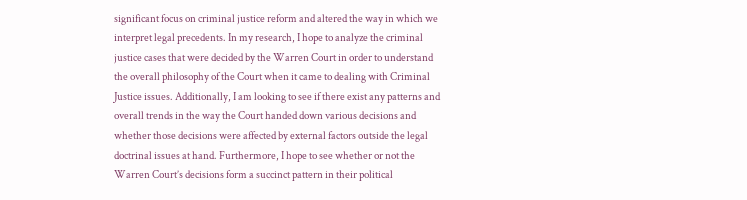significant focus on criminal justice reform and altered the way in which we interpret legal precedents. In my research, I hope to analyze the criminal justice cases that were decided by the Warren Court in order to understand the overall philosophy of the Court when it came to dealing with Criminal Justice issues. Additionally, I am looking to see if there exist any patterns and overall trends in the way the Court handed down various decisions and whether those decisions were affected by external factors outside the legal doctrinal issues at hand. Furthermore, I hope to see whether or not the Warren Court’s decisions form a succinct pattern in their political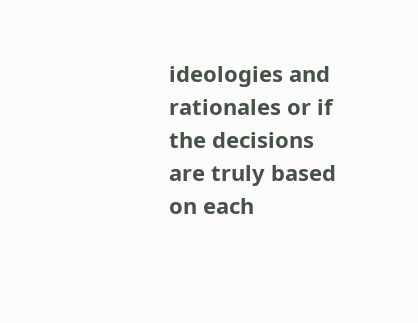ideologies and rationales or if the decisions are truly based on each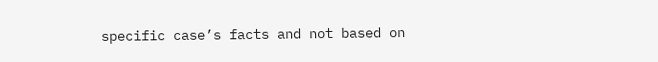specific case’s facts and not based on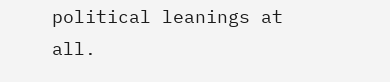political leanings at all.